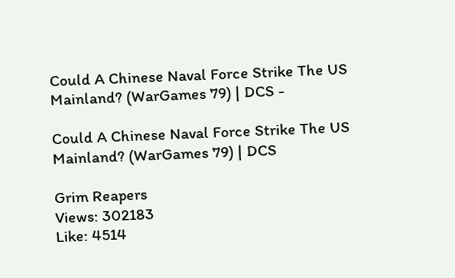Could A Chinese Naval Force Strike The US Mainland? (WarGames 79) | DCS -

Could A Chinese Naval Force Strike The US Mainland? (WarGames 79) | DCS

Grim Reapers
Views: 302183
Like: 4514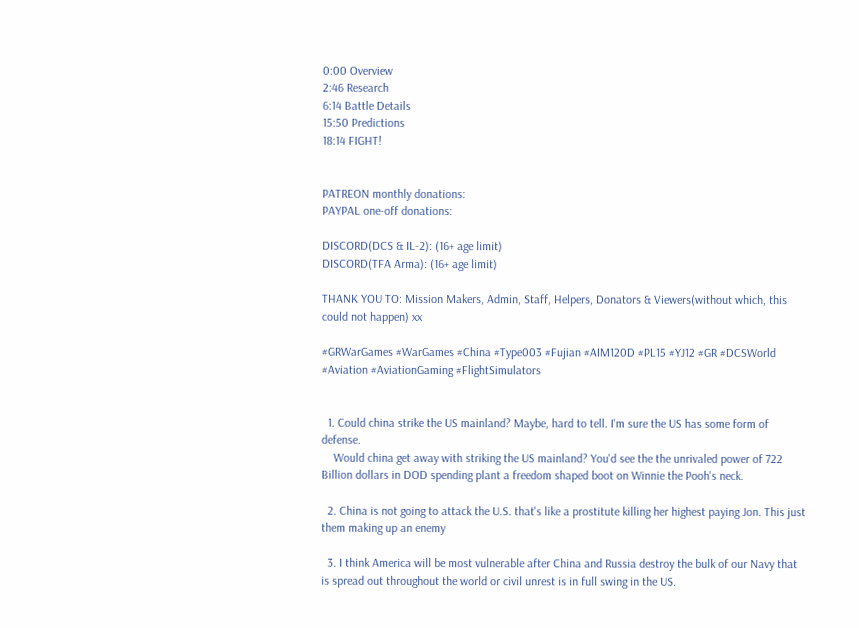0:00 Overview
2:46 Research
6:14 Battle Details
15:50 Predictions
18:14 FIGHT!


PATREON monthly donations:
PAYPAL one-off donations:

DISCORD(DCS & IL-2): (16+ age limit)
DISCORD(TFA Arma): (16+ age limit)

THANK YOU TO: Mission Makers, Admin, Staff, Helpers, Donators & Viewers(without which, this could not happen) xx

#GRWarGames #WarGames #China #Type003 #Fujian #AIM120D #PL15 #YJ12 #GR #DCSWorld #Aviation #AviationGaming #FlightSimulators


  1. Could china strike the US mainland? Maybe, hard to tell. I'm sure the US has some form of defense.
    Would china get away with striking the US mainland? You'd see the the unrivaled power of 722 Billion dollars in DOD spending plant a freedom shaped boot on Winnie the Pooh's neck.

  2. China is not going to attack the U.S. that's like a prostitute killing her highest paying Jon. This just them making up an enemy

  3. I think America will be most vulnerable after China and Russia destroy the bulk of our Navy that is spread out throughout the world or civil unrest is in full swing in the US.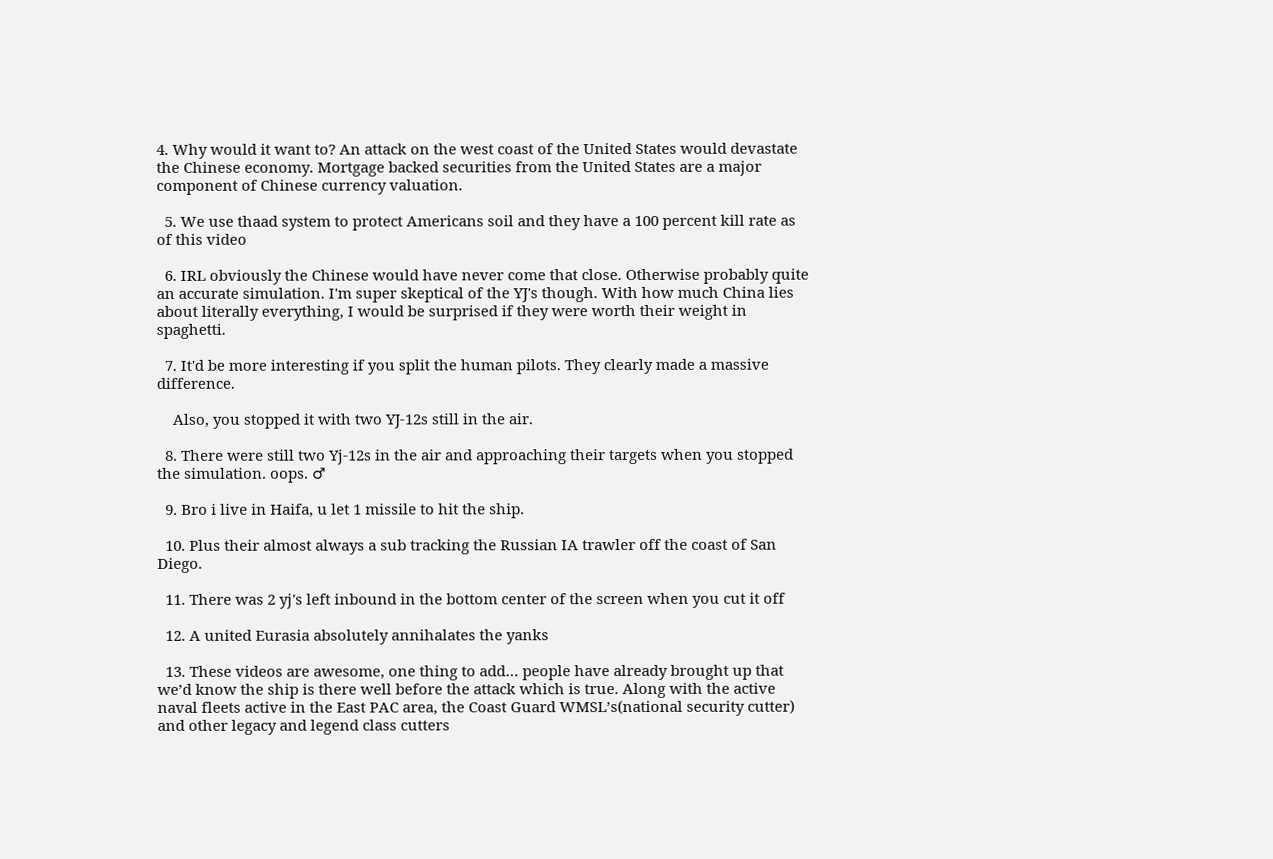4. Why would it want to? An attack on the west coast of the United States would devastate the Chinese economy. Mortgage backed securities from the United States are a major component of Chinese currency valuation.

  5. We use thaad system to protect Americans soil and they have a 100 percent kill rate as of this video

  6. IRL obviously the Chinese would have never come that close. Otherwise probably quite an accurate simulation. I'm super skeptical of the YJ's though. With how much China lies about literally everything, I would be surprised if they were worth their weight in spaghetti.

  7. It'd be more interesting if you split the human pilots. They clearly made a massive difference.

    Also, you stopped it with two YJ-12s still in the air.

  8. There were still two Yj-12s in the air and approaching their targets when you stopped the simulation. oops. ♂

  9. Bro i live in Haifa, u let 1 missile to hit the ship.

  10. Plus their almost always a sub tracking the Russian IA trawler off the coast of San Diego.

  11. There was 2 yj's left inbound in the bottom center of the screen when you cut it off

  12. A united Eurasia absolutely annihalates the yanks

  13. These videos are awesome, one thing to add… people have already brought up that we’d know the ship is there well before the attack which is true. Along with the active naval fleets active in the East PAC area, the Coast Guard WMSL’s(national security cutter) and other legacy and legend class cutters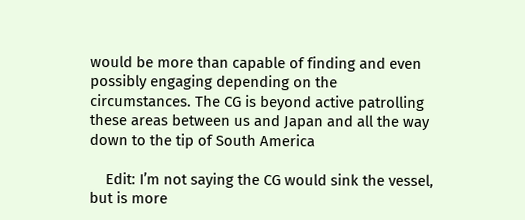would be more than capable of finding and even possibly engaging depending on the circumstances. The CG is beyond active patrolling these areas between us and Japan and all the way down to the tip of South America

    Edit: I’m not saying the CG would sink the vessel, but is more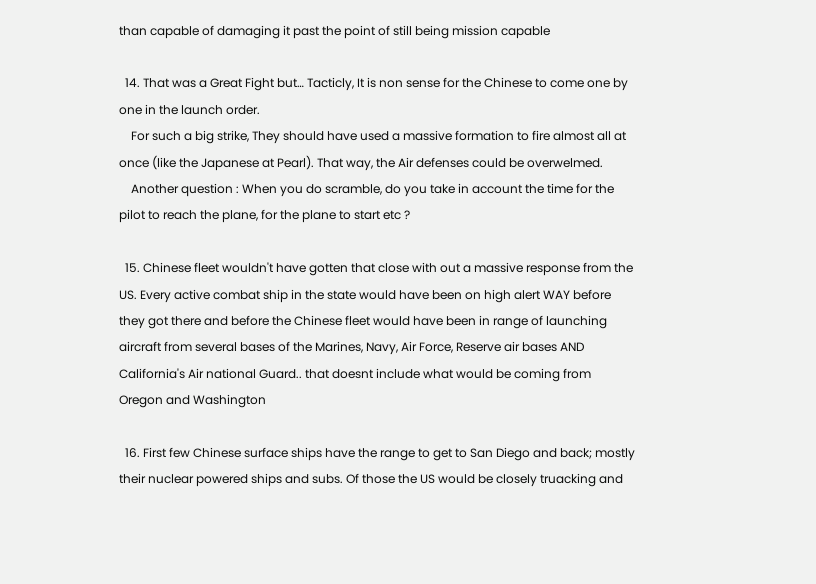than capable of damaging it past the point of still being mission capable

  14. That was a Great Fight but… Tacticly, It is non sense for the Chinese to come one by one in the launch order.
    For such a big strike, They should have used a massive formation to fire almost all at once (like the Japanese at Pearl). That way, the Air defenses could be overwelmed.
    Another question : When you do scramble, do you take in account the time for the pilot to reach the plane, for the plane to start etc ?

  15. Chinese fleet wouldn't have gotten that close with out a massive response from the US. Every active combat ship in the state would have been on high alert WAY before they got there and before the Chinese fleet would have been in range of launching aircraft from several bases of the Marines, Navy, Air Force, Reserve air bases AND California's Air national Guard.. that doesnt include what would be coming from Oregon and Washington

  16. First few Chinese surface ships have the range to get to San Diego and back; mostly their nuclear powered ships and subs. Of those the US would be closely truacking and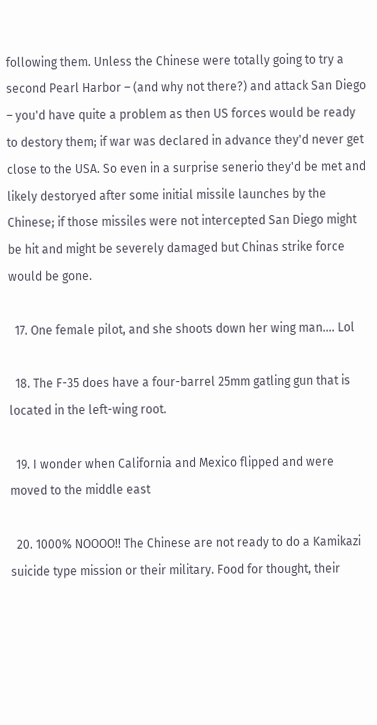following them. Unless the Chinese were totally going to try a second Pearl Harbor – (and why not there?) and attack San Diego – you'd have quite a problem as then US forces would be ready to destory them; if war was declared in advance they'd never get close to the USA. So even in a surprise senerio they'd be met and likely destoryed after some initial missile launches by the Chinese; if those missiles were not intercepted San Diego might be hit and might be severely damaged but Chinas strike force would be gone.

  17. One female pilot, and she shoots down her wing man…. Lol

  18. The F-35 does have a four-barrel 25mm gatling gun that is located in the left-wing root.

  19. I wonder when California and Mexico flipped and were moved to the middle east

  20. 1000% NOOOO!! The Chinese are not ready to do a Kamikazi suicide type mission or their military. Food for thought, their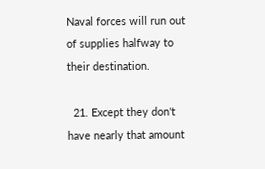Naval forces will run out of supplies halfway to their destination.

  21. Except they don't have nearly that amount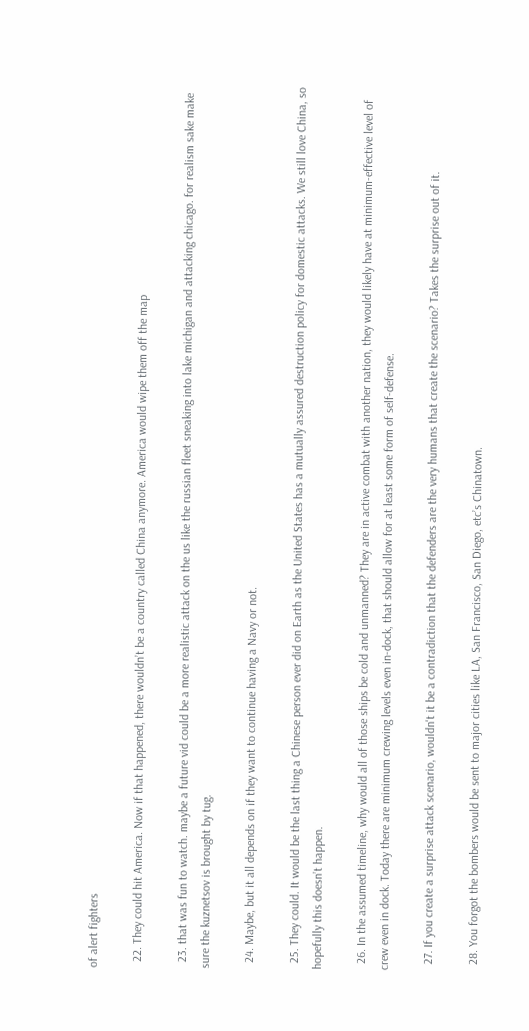of alert fighters

  22. They could hit America. Now if that happened, there wouldn’t be a country called China anymore. America would wipe them off the map

  23. that was fun to watch. maybe a future vid could be a more realistic attack on the us like the russian fleet sneaking into lake michigan and attacking chicago. for realism sake make sure the kuznetsov is brought by tug.

  24. Maybe, but it all depends on if they want to continue having a Navy or not.

  25. They could. It would be the last thing a Chinese person ever did on Earth as the United States has a mutually assured destruction policy for domestic attacks. We still love China, so hopefully this doesn’t happen.

  26. In the assumed timeline, why would all of those ships be cold and unmanned? They are in active combat with another nation, they would likely have at minimum-effective level of crew even in dock. Today there are minimum crewing levels even in-dock, that should allow for at least some form of self-defense.

  27. If you create a surprise attack scenario, wouldn't it be a contradiction that the defenders are the very humans that create the scenario? Takes the surprise out of it.

  28. You forgot the bombers would be sent to major cities like LA, San Francisco, San Diego, etc’s Chinatown.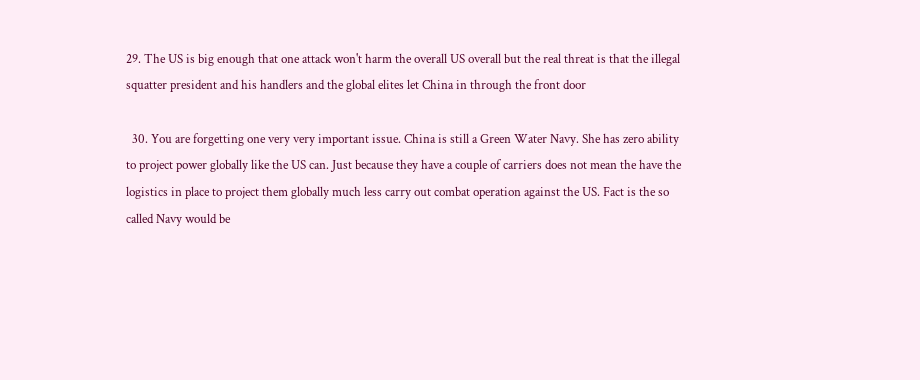29. The US is big enough that one attack won't harm the overall US overall but the real threat is that the illegal squatter president and his handlers and the global elites let China in through the front door

  30. You are forgetting one very very important issue. China is still a Green Water Navy. She has zero ability to project power globally like the US can. Just because they have a couple of carriers does not mean the have the logistics in place to project them globally much less carry out combat operation against the US. Fact is the so called Navy would be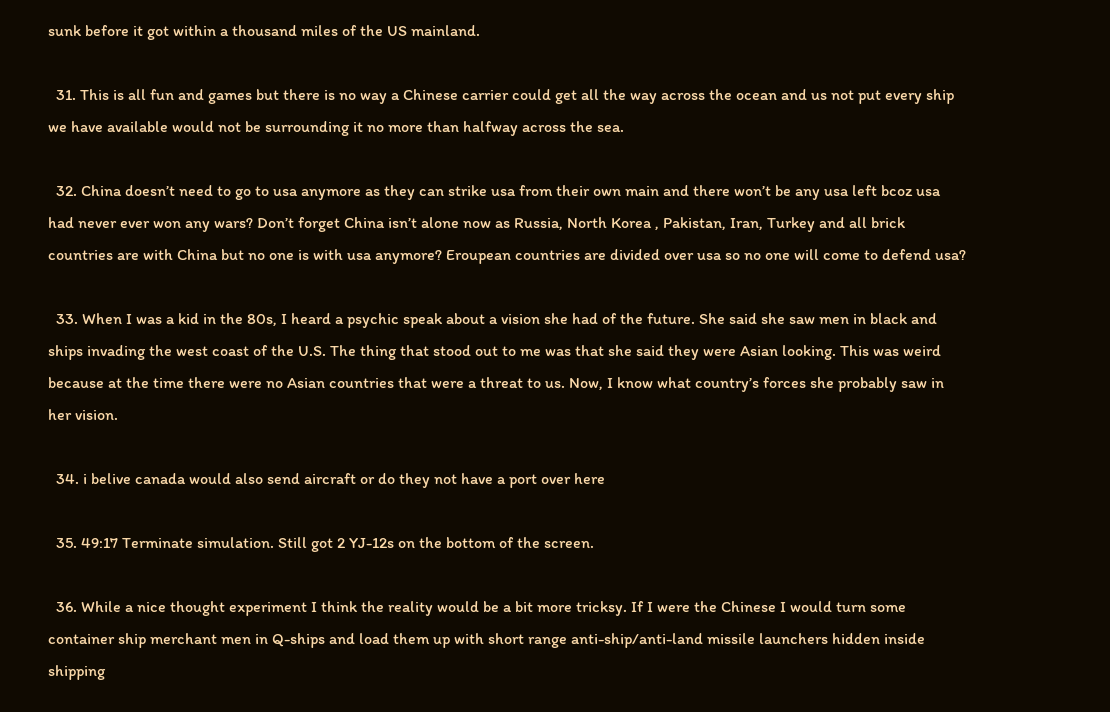sunk before it got within a thousand miles of the US mainland.

  31. This is all fun and games but there is no way a Chinese carrier could get all the way across the ocean and us not put every ship we have available would not be surrounding it no more than halfway across the sea.

  32. China doesn’t need to go to usa anymore as they can strike usa from their own main and there won’t be any usa left bcoz usa had never ever won any wars? Don’t forget China isn’t alone now as Russia, North Korea , Pakistan, Iran, Turkey and all brick countries are with China but no one is with usa anymore? Eroupean countries are divided over usa so no one will come to defend usa?

  33. When I was a kid in the 80s, I heard a psychic speak about a vision she had of the future. She said she saw men in black and ships invading the west coast of the U.S. The thing that stood out to me was that she said they were Asian looking. This was weird because at the time there were no Asian countries that were a threat to us. Now, I know what country’s forces she probably saw in her vision.

  34. i belive canada would also send aircraft or do they not have a port over here

  35. 49:17 Terminate simulation. Still got 2 YJ-12s on the bottom of the screen.

  36. While a nice thought experiment I think the reality would be a bit more tricksy. If I were the Chinese I would turn some container ship merchant men in Q-ships and load them up with short range anti-ship/anti-land missile launchers hidden inside shipping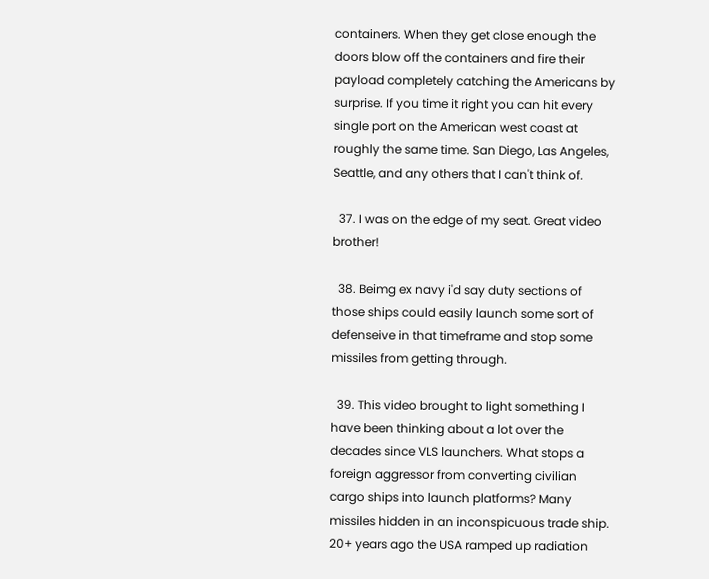containers. When they get close enough the doors blow off the containers and fire their payload completely catching the Americans by surprise. If you time it right you can hit every single port on the American west coast at roughly the same time. San Diego, Las Angeles, Seattle, and any others that I can't think of.

  37. I was on the edge of my seat. Great video brother!

  38. Beimg ex navy i'd say duty sections of those ships could easily launch some sort of defenseive in that timeframe and stop some missiles from getting through.

  39. This video brought to light something I have been thinking about a lot over the decades since VLS launchers. What stops a foreign aggressor from converting civilian cargo ships into launch platforms? Many missiles hidden in an inconspicuous trade ship. 20+ years ago the USA ramped up radiation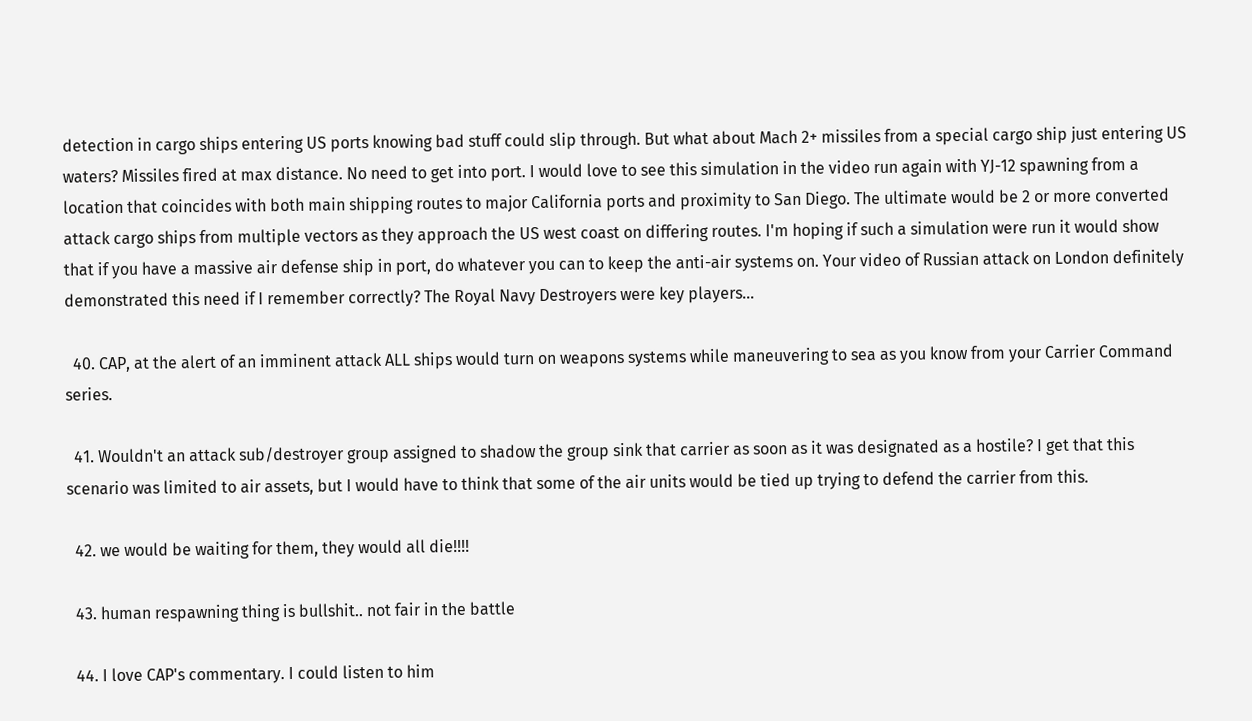detection in cargo ships entering US ports knowing bad stuff could slip through. But what about Mach 2+ missiles from a special cargo ship just entering US waters? Missiles fired at max distance. No need to get into port. I would love to see this simulation in the video run again with YJ-12 spawning from a location that coincides with both main shipping routes to major California ports and proximity to San Diego. The ultimate would be 2 or more converted attack cargo ships from multiple vectors as they approach the US west coast on differing routes. I'm hoping if such a simulation were run it would show that if you have a massive air defense ship in port, do whatever you can to keep the anti-air systems on. Your video of Russian attack on London definitely demonstrated this need if I remember correctly? The Royal Navy Destroyers were key players…

  40. CAP, at the alert of an imminent attack ALL ships would turn on weapons systems while maneuvering to sea as you know from your Carrier Command series.

  41. Wouldn't an attack sub/destroyer group assigned to shadow the group sink that carrier as soon as it was designated as a hostile? I get that this scenario was limited to air assets, but I would have to think that some of the air units would be tied up trying to defend the carrier from this.

  42. we would be waiting for them, they would all die!!!!

  43. human respawning thing is bullshit.. not fair in the battle

  44. I love CAP's commentary. I could listen to him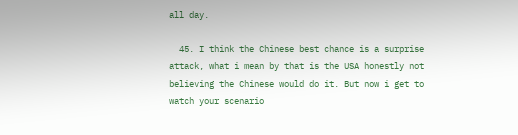all day.

  45. I think the Chinese best chance is a surprise attack, what i mean by that is the USA honestly not believing the Chinese would do it. But now i get to watch your scenario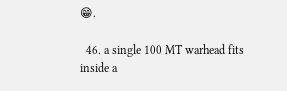😁.

  46. a single 100 MT warhead fits inside a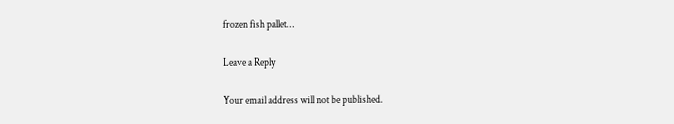frozen fish pallet…

Leave a Reply

Your email address will not be published.